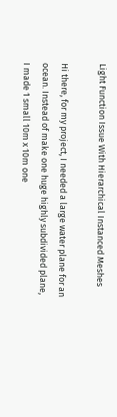Light Function Issue With Hierarchical Instanced Meshes

Hi there, for my project, I needed a large water plane for an ocean. Instead of make one huge highly subdivided plane, I made 1 small 10m x 10m one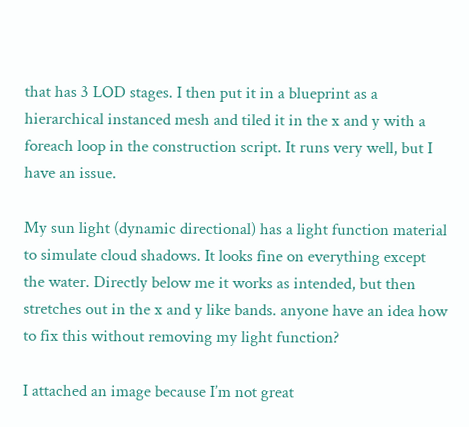that has 3 LOD stages. I then put it in a blueprint as a hierarchical instanced mesh and tiled it in the x and y with a foreach loop in the construction script. It runs very well, but I have an issue.

My sun light (dynamic directional) has a light function material to simulate cloud shadows. It looks fine on everything except the water. Directly below me it works as intended, but then stretches out in the x and y like bands. anyone have an idea how to fix this without removing my light function?

I attached an image because I’m not great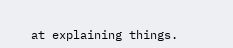at explaining things.